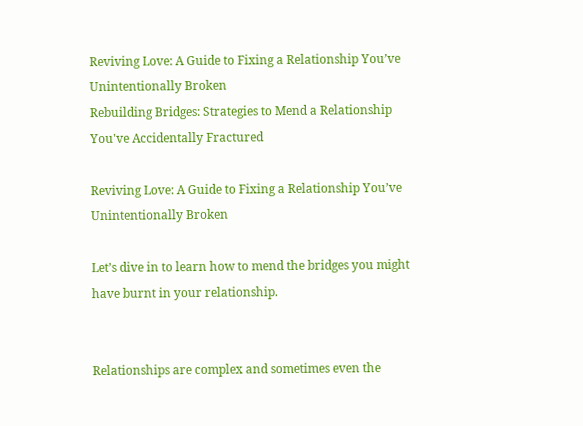Reviving Love: A Guide to Fixing a Relationship You’ve Unintentionally Broken
Rebuilding Bridges: Strategies to Mend a Relationship You've Accidentally Fractured

Reviving Love: A Guide to Fixing a Relationship You’ve Unintentionally Broken

Let’s dive in to learn how to mend the bridges you might have burnt in your relationship.


Relationships are complex and sometimes even the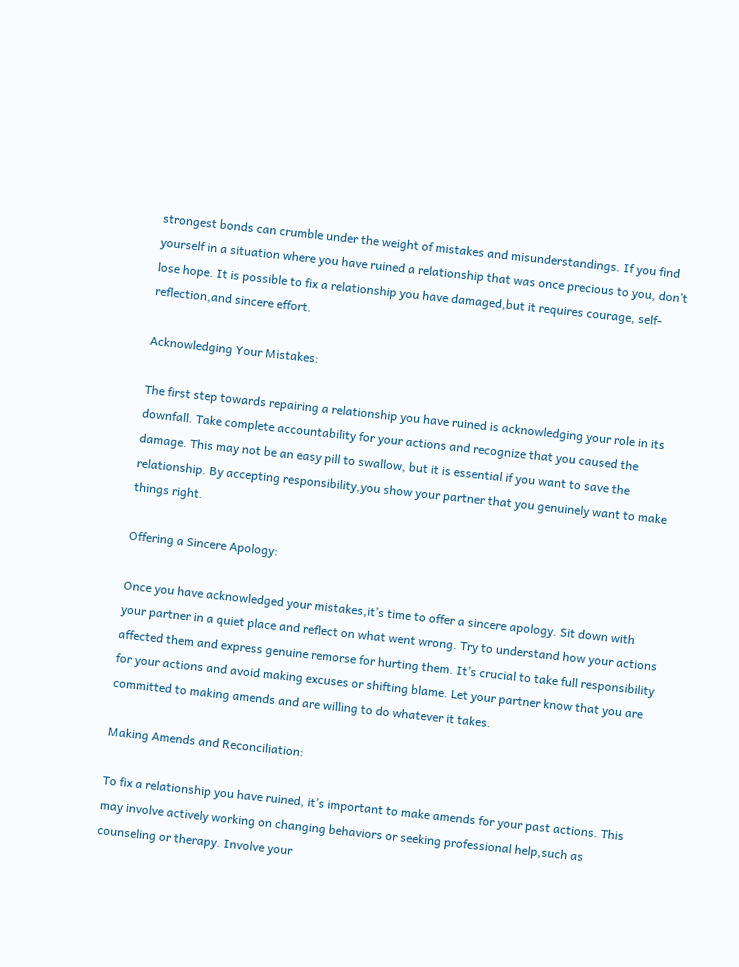strongest bonds can crumble under the weight of mistakes and misunderstandings. If you find yourself in a situation where you have ruined a relationship that was once precious to you, don’t lose hope. It is possible to fix a relationship you have damaged,but it requires courage, self-reflection,and sincere effort.

Acknowledging Your Mistakes:

The first step towards repairing a relationship you have ruined is acknowledging your role in its downfall. Take complete accountability for your actions and recognize that you caused the damage. This may not be an easy pill to swallow, but it is essential if you want to save the relationship. By accepting responsibility,you show your partner that you genuinely want to make things right.

Offering a Sincere Apology:

Once you have acknowledged your mistakes,it’s time to offer a sincere apology. Sit down with your partner in a quiet place and reflect on what went wrong. Try to understand how your actions affected them and express genuine remorse for hurting them. It’s crucial to take full responsibility for your actions and avoid making excuses or shifting blame. Let your partner know that you are committed to making amends and are willing to do whatever it takes.

Making Amends and Reconciliation:

To fix a relationship you have ruined, it’s important to make amends for your past actions. This may involve actively working on changing behaviors or seeking professional help,such as counseling or therapy. Involve your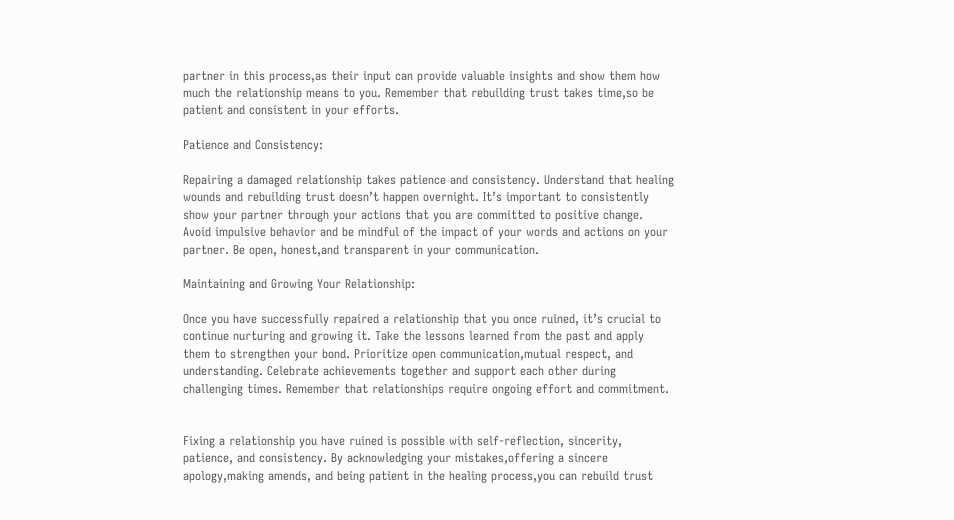partner in this process,as their input can provide valuable insights and show them how much the relationship means to you. Remember that rebuilding trust takes time,so be patient and consistent in your efforts.

Patience and Consistency:

Repairing a damaged relationship takes patience and consistency. Understand that healing wounds and rebuilding trust doesn’t happen overnight. It’s important to consistently show your partner through your actions that you are committed to positive change. Avoid impulsive behavior and be mindful of the impact of your words and actions on your partner. Be open, honest,and transparent in your communication.

Maintaining and Growing Your Relationship:

Once you have successfully repaired a relationship that you once ruined, it’s crucial to continue nurturing and growing it. Take the lessons learned from the past and apply them to strengthen your bond. Prioritize open communication,mutual respect, and understanding. Celebrate achievements together and support each other during challenging times. Remember that relationships require ongoing effort and commitment.


Fixing a relationship you have ruined is possible with self-reflection, sincerity, patience, and consistency. By acknowledging your mistakes,offering a sincere apology,making amends, and being patient in the healing process,you can rebuild trust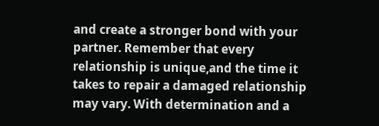and create a stronger bond with your partner. Remember that every relationship is unique,and the time it takes to repair a damaged relationship may vary. With determination and a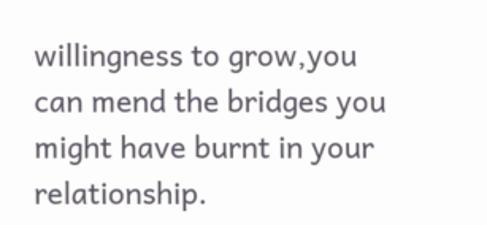willingness to grow,you can mend the bridges you might have burnt in your relationship.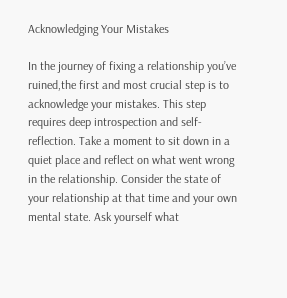Acknowledging Your Mistakes

In the journey of fixing a relationship you’ve ruined,the first and most crucial step is to acknowledge your mistakes. This step requires deep introspection and self-reflection. Take a moment to sit down in a quiet place and reflect on what went wrong in the relationship. Consider the state of your relationship at that time and your own mental state. Ask yourself what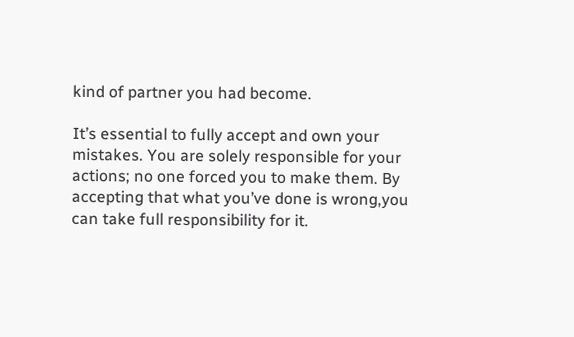kind of partner you had become.

It’s essential to fully accept and own your mistakes. You are solely responsible for your actions; no one forced you to make them. By accepting that what you’ve done is wrong,you can take full responsibility for it.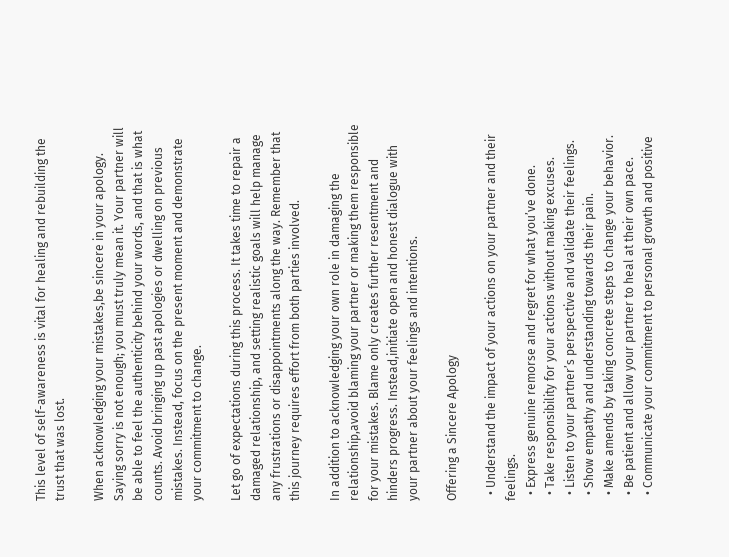This level of self-awareness is vital for healing and rebuilding the trust that was lost.

When acknowledging your mistakes,be sincere in your apology. Saying sorry is not enough; you must truly mean it. Your partner will be able to feel the authenticity behind your words, and that is what counts. Avoid bringing up past apologies or dwelling on previous mistakes. Instead, focus on the present moment and demonstrate your commitment to change.

Let go of expectations during this process. It takes time to repair a damaged relationship, and setting realistic goals will help manage any frustrations or disappointments along the way. Remember that this journey requires effort from both parties involved.

In addition to acknowledging your own role in damaging the relationship,avoid blaming your partner or making them responsible for your mistakes. Blame only creates further resentment and hinders progress. Instead,initiate open and honest dialogue with your partner about your feelings and intentions.

Offering a Sincere Apology

  • Understand the impact of your actions on your partner and their feelings.
  • Express genuine remorse and regret for what you’ve done.
  • Take responsibility for your actions without making excuses.
  • Listen to your partner’s perspective and validate their feelings.
  • Show empathy and understanding towards their pain.
  • Make amends by taking concrete steps to change your behavior.
  • Be patient and allow your partner to heal at their own pace.
  • Communicate your commitment to personal growth and positive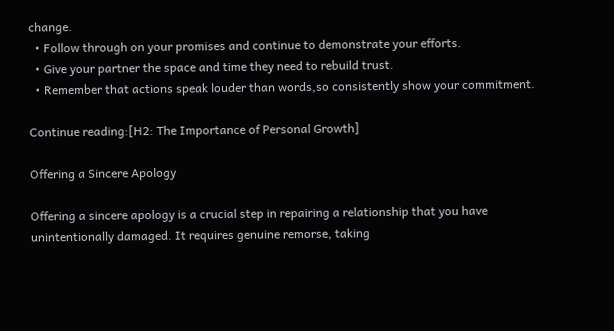change.
  • Follow through on your promises and continue to demonstrate your efforts.
  • Give your partner the space and time they need to rebuild trust.
  • Remember that actions speak louder than words,so consistently show your commitment.

Continue reading:[H2: The Importance of Personal Growth]

Offering a Sincere Apology

Offering a sincere apology is a crucial step in repairing a relationship that you have unintentionally damaged. It requires genuine remorse, taking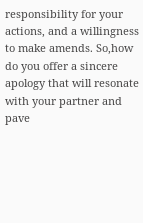responsibility for your actions, and a willingness to make amends. So,how do you offer a sincere apology that will resonate with your partner and pave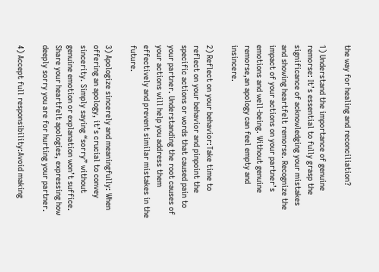the way for healing and reconciliation?

1) Understand the importance of genuine remorse: It’s essential to fully grasp the significance of acknowledging your mistakes and showing heartfelt remorse. Recognize the impact of your actions on your partner’s emotions and well-being. Without genuine remorse,an apology can feel empty and insincere.

2) Reflect on your behavior:Take time to reflect on your behavior and pinpoint the specific actions or words that caused pain to your partner. Understanding the root causes of your actions will help you address them effectively and prevent similar mistakes in the future.

3) Apologize sincerely and meaningfully: When offering an apology, it’s crucial to convey sincerity. Simply saying “sorry” without genuine emotion or explanation won’t suffice. Share your heartfelt apologies, expressing how deeply sorry you are for hurting your partner.

4) Accept full responsibility:Avoid making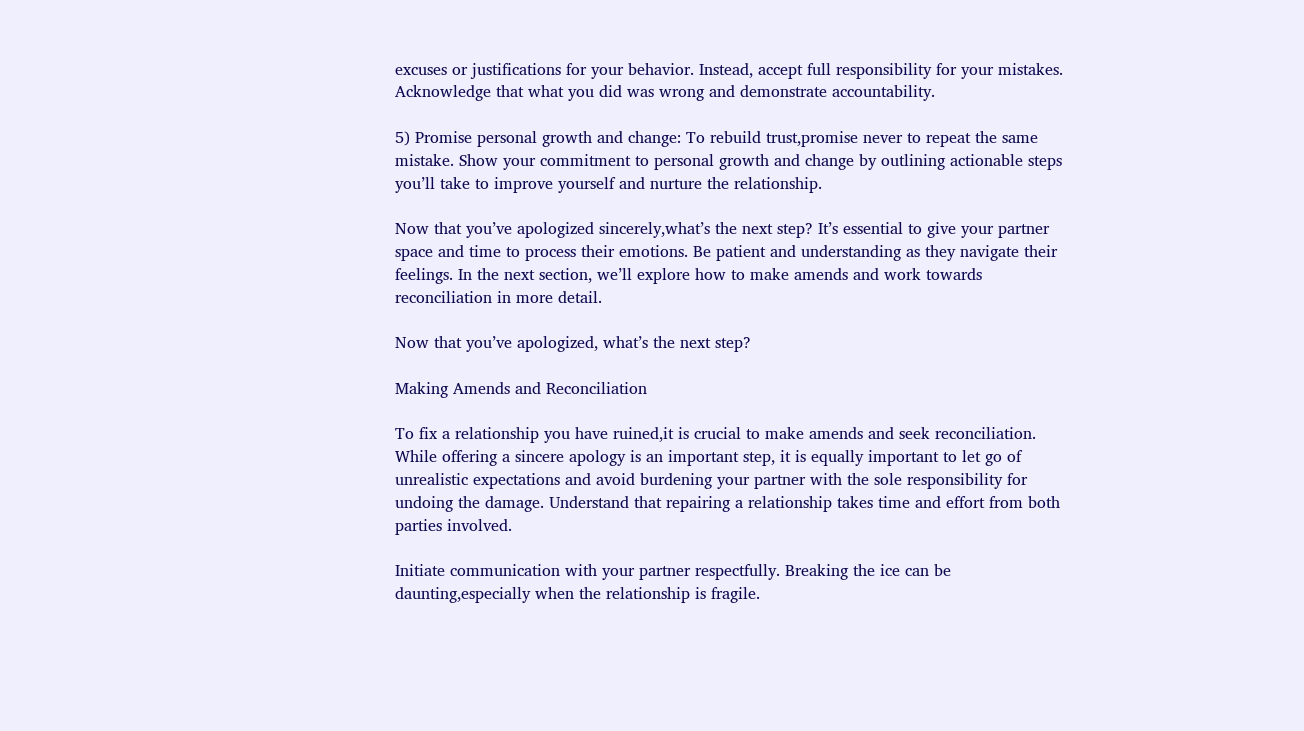excuses or justifications for your behavior. Instead, accept full responsibility for your mistakes. Acknowledge that what you did was wrong and demonstrate accountability.

5) Promise personal growth and change: To rebuild trust,promise never to repeat the same mistake. Show your commitment to personal growth and change by outlining actionable steps you’ll take to improve yourself and nurture the relationship.

Now that you’ve apologized sincerely,what’s the next step? It’s essential to give your partner space and time to process their emotions. Be patient and understanding as they navigate their feelings. In the next section, we’ll explore how to make amends and work towards reconciliation in more detail.

Now that you’ve apologized, what’s the next step?

Making Amends and Reconciliation

To fix a relationship you have ruined,it is crucial to make amends and seek reconciliation. While offering a sincere apology is an important step, it is equally important to let go of unrealistic expectations and avoid burdening your partner with the sole responsibility for undoing the damage. Understand that repairing a relationship takes time and effort from both parties involved.

Initiate communication with your partner respectfully. Breaking the ice can be daunting,especially when the relationship is fragile.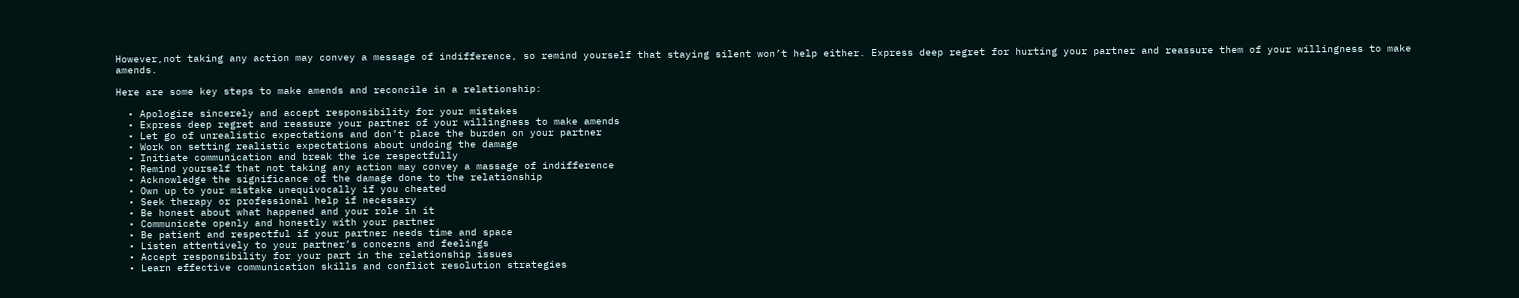However,not taking any action may convey a message of indifference, so remind yourself that staying silent won’t help either. Express deep regret for hurting your partner and reassure them of your willingness to make amends.

Here are some key steps to make amends and reconcile in a relationship:

  • Apologize sincerely and accept responsibility for your mistakes
  • Express deep regret and reassure your partner of your willingness to make amends
  • Let go of unrealistic expectations and don’t place the burden on your partner
  • Work on setting realistic expectations about undoing the damage
  • Initiate communication and break the ice respectfully
  • Remind yourself that not taking any action may convey a massage of indifference
  • Acknowledge the significance of the damage done to the relationship
  • Own up to your mistake unequivocally if you cheated
  • Seek therapy or professional help if necessary
  • Be honest about what happened and your role in it
  • Communicate openly and honestly with your partner
  • Be patient and respectful if your partner needs time and space
  • Listen attentively to your partner’s concerns and feelings
  • Accept responsibility for your part in the relationship issues
  • Learn effective communication skills and conflict resolution strategies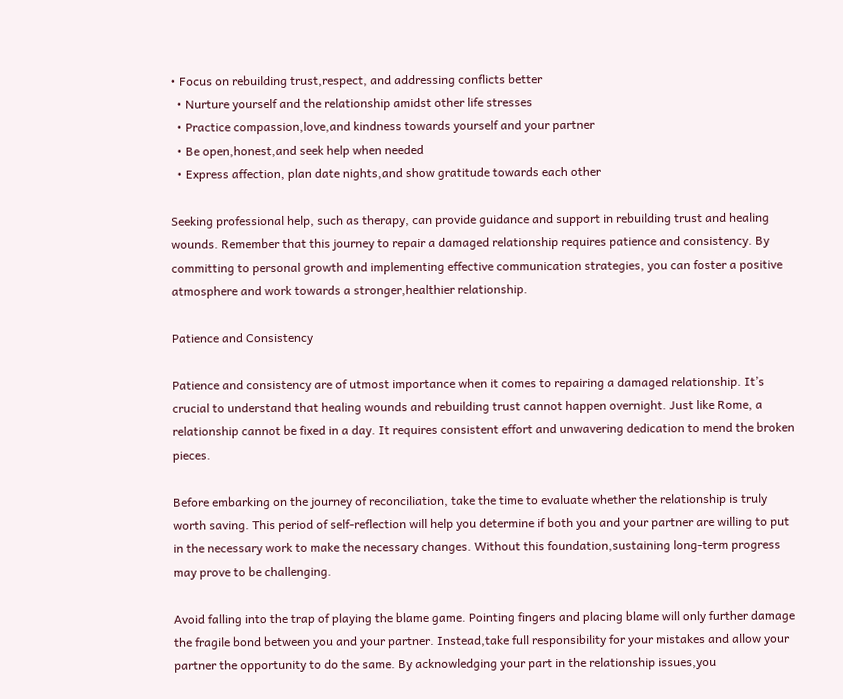• Focus on rebuilding trust,respect, and addressing conflicts better
  • Nurture yourself and the relationship amidst other life stresses
  • Practice compassion,love,and kindness towards yourself and your partner
  • Be open,honest,and seek help when needed
  • Express affection, plan date nights,and show gratitude towards each other

Seeking professional help, such as therapy, can provide guidance and support in rebuilding trust and healing wounds. Remember that this journey to repair a damaged relationship requires patience and consistency. By committing to personal growth and implementing effective communication strategies, you can foster a positive atmosphere and work towards a stronger,healthier relationship.

Patience and Consistency

Patience and consistency are of utmost importance when it comes to repairing a damaged relationship. It’s crucial to understand that healing wounds and rebuilding trust cannot happen overnight. Just like Rome, a relationship cannot be fixed in a day. It requires consistent effort and unwavering dedication to mend the broken pieces.

Before embarking on the journey of reconciliation, take the time to evaluate whether the relationship is truly worth saving. This period of self-reflection will help you determine if both you and your partner are willing to put in the necessary work to make the necessary changes. Without this foundation,sustaining long-term progress may prove to be challenging.

Avoid falling into the trap of playing the blame game. Pointing fingers and placing blame will only further damage the fragile bond between you and your partner. Instead,take full responsibility for your mistakes and allow your partner the opportunity to do the same. By acknowledging your part in the relationship issues,you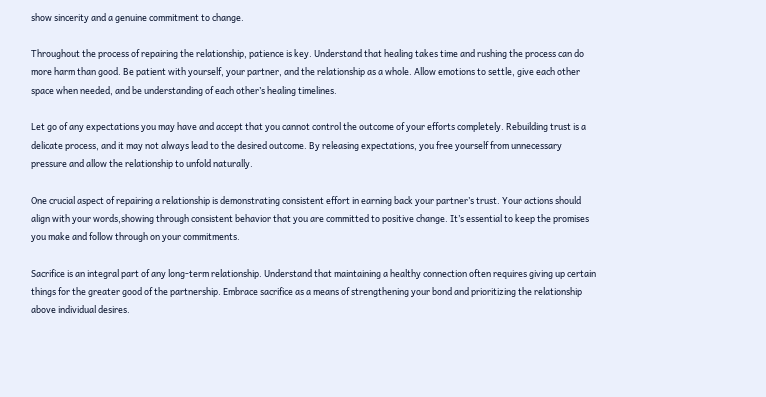show sincerity and a genuine commitment to change.

Throughout the process of repairing the relationship, patience is key. Understand that healing takes time and rushing the process can do more harm than good. Be patient with yourself, your partner, and the relationship as a whole. Allow emotions to settle, give each other space when needed, and be understanding of each other’s healing timelines.

Let go of any expectations you may have and accept that you cannot control the outcome of your efforts completely. Rebuilding trust is a delicate process, and it may not always lead to the desired outcome. By releasing expectations, you free yourself from unnecessary pressure and allow the relationship to unfold naturally.

One crucial aspect of repairing a relationship is demonstrating consistent effort in earning back your partner’s trust. Your actions should align with your words,showing through consistent behavior that you are committed to positive change. It’s essential to keep the promises you make and follow through on your commitments.

Sacrifice is an integral part of any long-term relationship. Understand that maintaining a healthy connection often requires giving up certain things for the greater good of the partnership. Embrace sacrifice as a means of strengthening your bond and prioritizing the relationship above individual desires.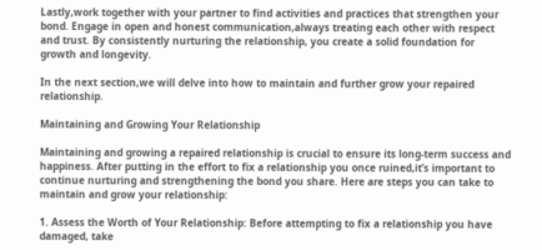Lastly,work together with your partner to find activities and practices that strengthen your bond. Engage in open and honest communication,always treating each other with respect and trust. By consistently nurturing the relationship, you create a solid foundation for growth and longevity.

In the next section,we will delve into how to maintain and further grow your repaired relationship.

Maintaining and Growing Your Relationship

Maintaining and growing a repaired relationship is crucial to ensure its long-term success and happiness. After putting in the effort to fix a relationship you once ruined,it’s important to continue nurturing and strengthening the bond you share. Here are steps you can take to maintain and grow your relationship:

1. Assess the Worth of Your Relationship: Before attempting to fix a relationship you have damaged, take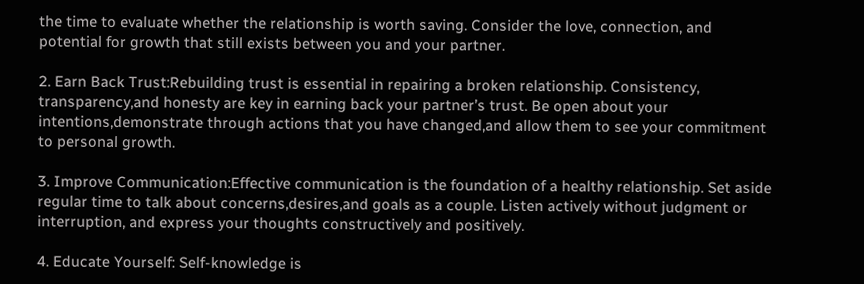the time to evaluate whether the relationship is worth saving. Consider the love, connection, and potential for growth that still exists between you and your partner.

2. Earn Back Trust:Rebuilding trust is essential in repairing a broken relationship. Consistency, transparency,and honesty are key in earning back your partner’s trust. Be open about your intentions,demonstrate through actions that you have changed,and allow them to see your commitment to personal growth.

3. Improve Communication:Effective communication is the foundation of a healthy relationship. Set aside regular time to talk about concerns,desires,and goals as a couple. Listen actively without judgment or interruption, and express your thoughts constructively and positively.

4. Educate Yourself: Self-knowledge is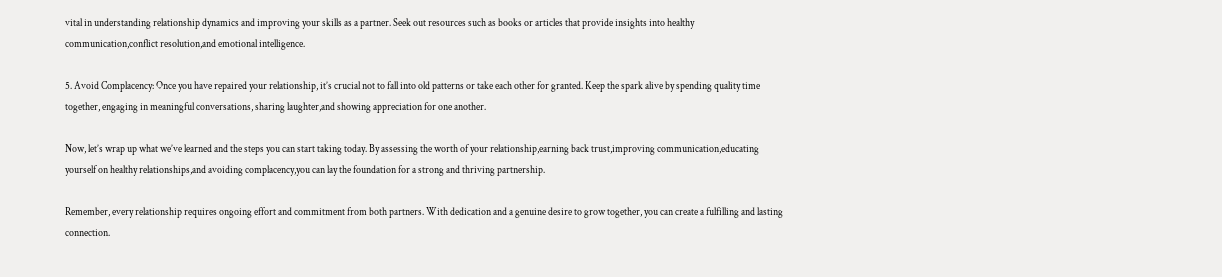vital in understanding relationship dynamics and improving your skills as a partner. Seek out resources such as books or articles that provide insights into healthy communication,conflict resolution,and emotional intelligence.

5. Avoid Complacency: Once you have repaired your relationship, it’s crucial not to fall into old patterns or take each other for granted. Keep the spark alive by spending quality time together, engaging in meaningful conversations, sharing laughter,and showing appreciation for one another.

Now, let’s wrap up what we’ve learned and the steps you can start taking today. By assessing the worth of your relationship,earning back trust,improving communication,educating yourself on healthy relationships,and avoiding complacency,you can lay the foundation for a strong and thriving partnership.

Remember, every relationship requires ongoing effort and commitment from both partners. With dedication and a genuine desire to grow together, you can create a fulfilling and lasting connection.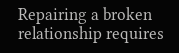Repairing a broken relationship requires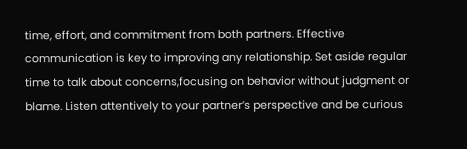time, effort, and commitment from both partners. Effective communication is key to improving any relationship. Set aside regular time to talk about concerns,focusing on behavior without judgment or blame. Listen attentively to your partner’s perspective and be curious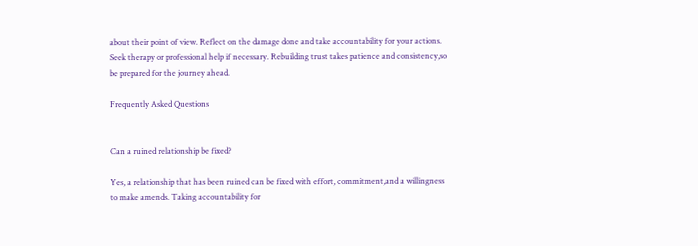about their point of view. Reflect on the damage done and take accountability for your actions. Seek therapy or professional help if necessary. Rebuilding trust takes patience and consistency,so be prepared for the journey ahead.

Frequently Asked Questions


Can a ruined relationship be fixed?

Yes, a relationship that has been ruined can be fixed with effort, commitment,and a willingness to make amends. Taking accountability for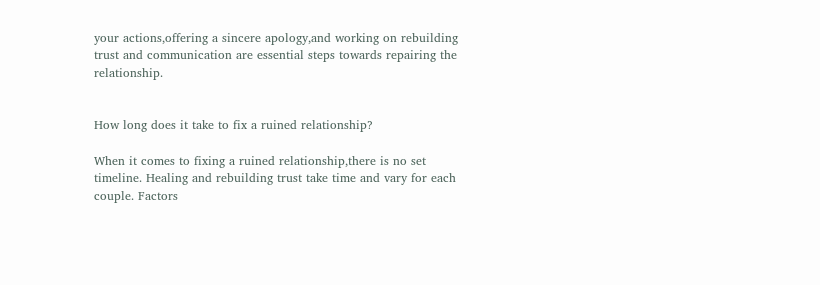your actions,offering a sincere apology,and working on rebuilding trust and communication are essential steps towards repairing the relationship.


How long does it take to fix a ruined relationship?

When it comes to fixing a ruined relationship,there is no set timeline. Healing and rebuilding trust take time and vary for each couple. Factors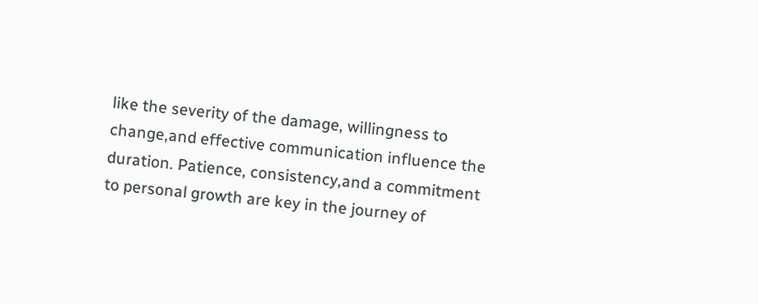like the severity of the damage, willingness to change,and effective communication influence the duration. Patience, consistency,and a commitment to personal growth are key in the journey of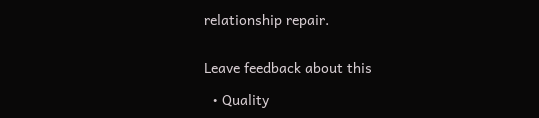relationship repair.


Leave feedback about this

  • Quality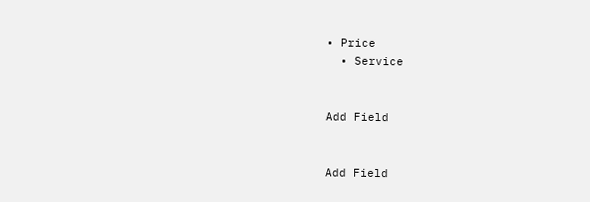• Price
  • Service


Add Field


Add Field